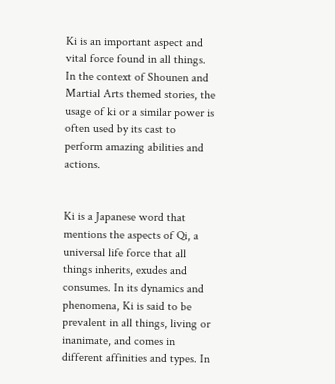Ki is an important aspect and vital force found in all things. In the context of Shounen and Martial Arts themed stories, the usage of ki or a similar power is often used by its cast to perform amazing abilities and actions.


Ki is a Japanese word that mentions the aspects of Qi, a universal life force that all things inherits, exudes and consumes. In its dynamics and phenomena, Ki is said to be prevalent in all things, living or inanimate, and comes in different affinities and types. In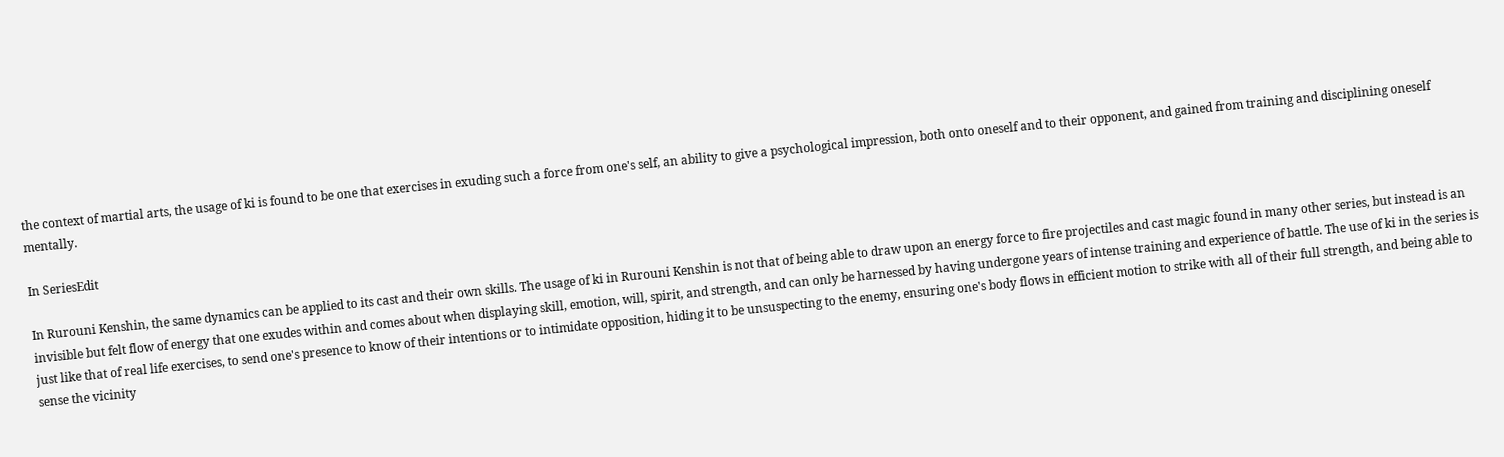the context of martial arts, the usage of ki is found to be one that exercises in exuding such a force from one's self, an ability to give a psychological impression, both onto oneself and to their opponent, and gained from training and disciplining oneself mentally.

In SeriesEdit

In Rurouni Kenshin, the same dynamics can be applied to its cast and their own skills. The usage of ki in Rurouni Kenshin is not that of being able to draw upon an energy force to fire projectiles and cast magic found in many other series, but instead is an invisible but felt flow of energy that one exudes within and comes about when displaying skill, emotion, will, spirit, and strength, and can only be harnessed by having undergone years of intense training and experience of battle. The use of ki in the series is just like that of real life exercises, to send one's presence to know of their intentions or to intimidate opposition, hiding it to be unsuspecting to the enemy, ensuring one's body flows in efficient motion to strike with all of their full strength, and being able to sense the vicinity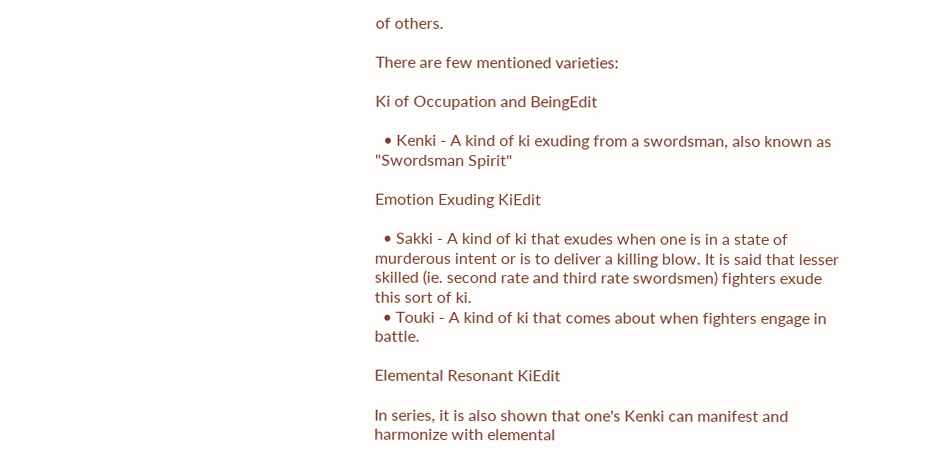of others.

There are few mentioned varieties:

Ki of Occupation and BeingEdit

  • Kenki - A kind of ki exuding from a swordsman, also known as "Swordsman Spirit"

Emotion Exuding KiEdit

  • Sakki - A kind of ki that exudes when one is in a state of murderous intent or is to deliver a killing blow. It is said that lesser skilled (ie. second rate and third rate swordsmen) fighters exude this sort of ki.
  • Touki - A kind of ki that comes about when fighters engage in battle.

Elemental Resonant KiEdit

In series, it is also shown that one's Kenki can manifest and harmonize with elemental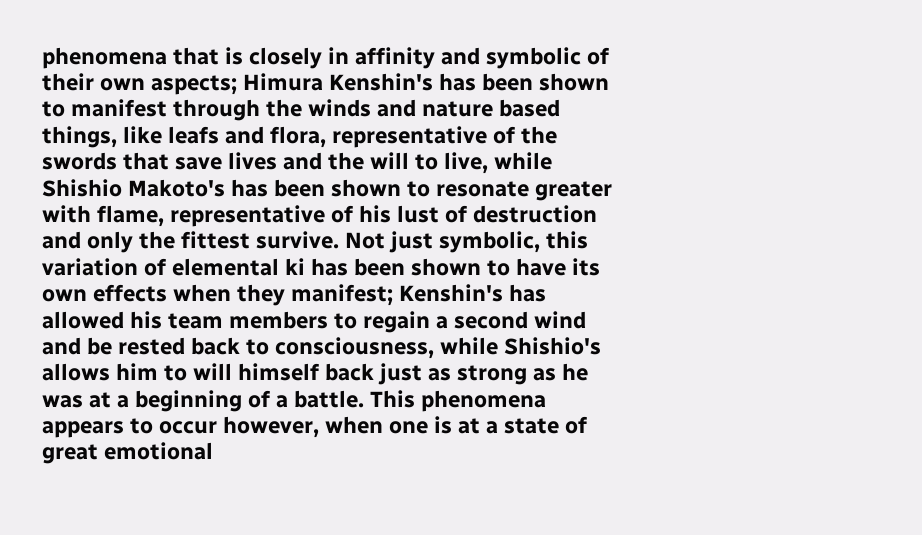phenomena that is closely in affinity and symbolic of their own aspects; Himura Kenshin's has been shown to manifest through the winds and nature based things, like leafs and flora, representative of the swords that save lives and the will to live, while Shishio Makoto's has been shown to resonate greater with flame, representative of his lust of destruction and only the fittest survive. Not just symbolic, this variation of elemental ki has been shown to have its own effects when they manifest; Kenshin's has allowed his team members to regain a second wind and be rested back to consciousness, while Shishio's allows him to will himself back just as strong as he was at a beginning of a battle. This phenomena appears to occur however, when one is at a state of great emotional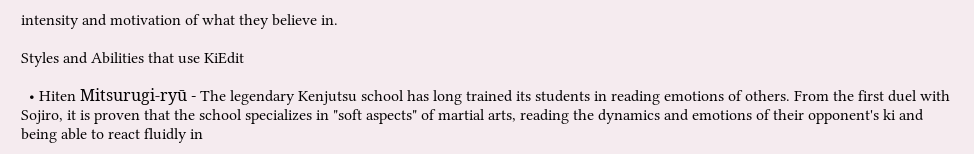intensity and motivation of what they believe in.

Styles and Abilities that use KiEdit

  • Hiten Mitsurugi-ryū - The legendary Kenjutsu school has long trained its students in reading emotions of others. From the first duel with Sojiro, it is proven that the school specializes in "soft aspects" of martial arts, reading the dynamics and emotions of their opponent's ki and being able to react fluidly in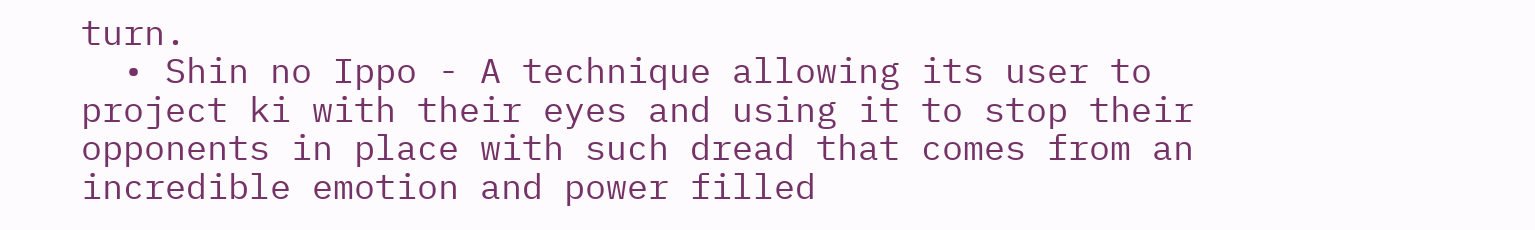turn.
  • Shin no Ippo - A technique allowing its user to project ki with their eyes and using it to stop their opponents in place with such dread that comes from an incredible emotion and power filled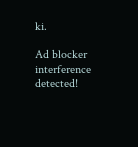ki.

Ad blocker interference detected!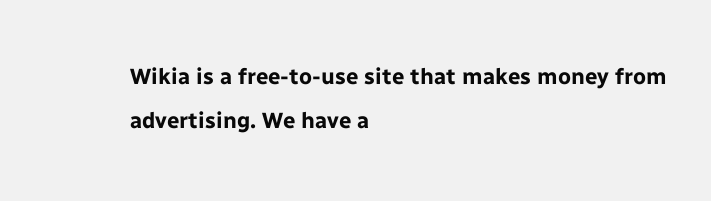Wikia is a free-to-use site that makes money from advertising. We have a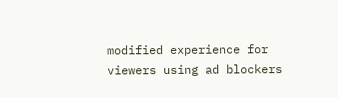modified experience for viewers using ad blockers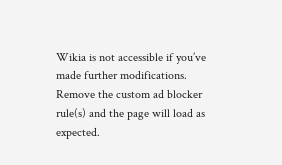Wikia is not accessible if you’ve made further modifications. Remove the custom ad blocker rule(s) and the page will load as expected.